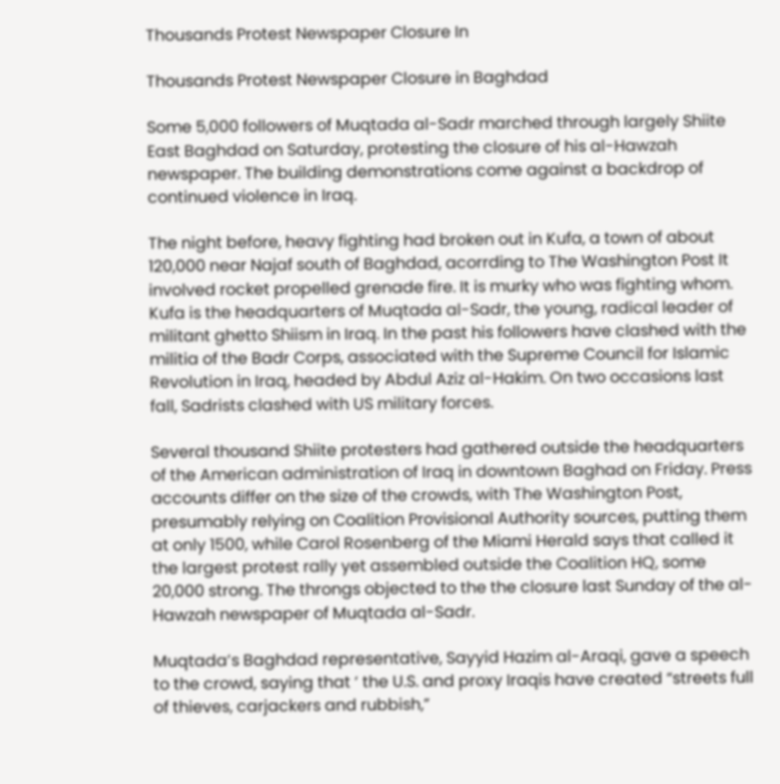Thousands Protest Newspaper Closure In

Thousands Protest Newspaper Closure in Baghdad

Some 5,000 followers of Muqtada al-Sadr marched through largely Shiite East Baghdad on Saturday, protesting the closure of his al-Hawzah newspaper. The building demonstrations come against a backdrop of continued violence in Iraq.

The night before, heavy fighting had broken out in Kufa, a town of about 120,000 near Najaf south of Baghdad, acorrding to The Washington Post It involved rocket propelled grenade fire. It is murky who was fighting whom. Kufa is the headquarters of Muqtada al-Sadr, the young, radical leader of militant ghetto Shiism in Iraq. In the past his followers have clashed with the militia of the Badr Corps, associated with the Supreme Council for Islamic Revolution in Iraq, headed by Abdul Aziz al-Hakim. On two occasions last fall, Sadrists clashed with US military forces.

Several thousand Shiite protesters had gathered outside the headquarters of the American administration of Iraq in downtown Baghad on Friday. Press accounts differ on the size of the crowds, with The Washington Post, presumably relying on Coalition Provisional Authority sources, putting them at only 1500, while Carol Rosenberg of the Miami Herald says that called it the largest protest rally yet assembled outside the Coalition HQ, some 20,000 strong. The throngs objected to the the closure last Sunday of the al-Hawzah newspaper of Muqtada al-Sadr.

Muqtada’s Baghdad representative, Sayyid Hazim al-Araqi, gave a speech to the crowd, saying that ‘ the U.S. and proxy Iraqis have created “streets full of thieves, carjackers and rubbish,”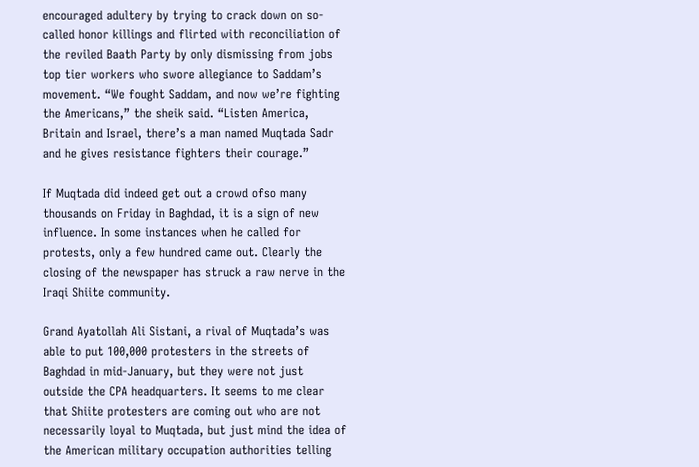encouraged adultery by trying to crack down on so-called honor killings and flirted with reconciliation of the reviled Baath Party by only dismissing from jobs top tier workers who swore allegiance to Saddam’s movement. “We fought Saddam, and now we’re fighting the Americans,” the sheik said. “Listen America, Britain and Israel, there’s a man named Muqtada Sadr and he gives resistance fighters their courage.”

If Muqtada did indeed get out a crowd ofso many thousands on Friday in Baghdad, it is a sign of new influence. In some instances when he called for protests, only a few hundred came out. Clearly the closing of the newspaper has struck a raw nerve in the Iraqi Shiite community.

Grand Ayatollah Ali Sistani, a rival of Muqtada’s was able to put 100,000 protesters in the streets of Baghdad in mid-January, but they were not just outside the CPA headquarters. It seems to me clear that Shiite protesters are coming out who are not necessarily loyal to Muqtada, but just mind the idea of the American military occupation authorities telling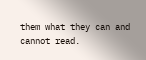them what they can and cannot read.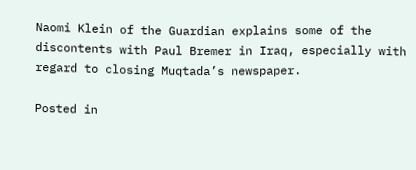Naomi Klein of the Guardian explains some of the discontents with Paul Bremer in Iraq, especially with regard to closing Muqtada’s newspaper.

Posted in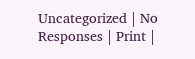Uncategorized | No Responses | Print |